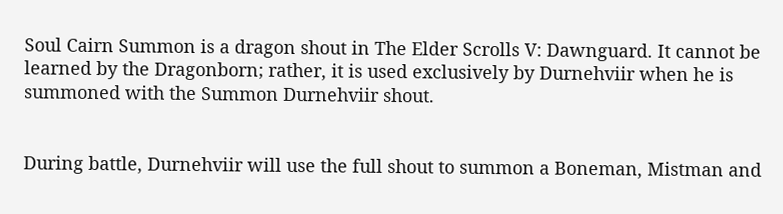Soul Cairn Summon is a dragon shout in The Elder Scrolls V: Dawnguard. It cannot be learned by the Dragonborn; rather, it is used exclusively by Durnehviir when he is summoned with the Summon Durnehviir shout.


During battle, Durnehviir will use the full shout to summon a Boneman, Mistman and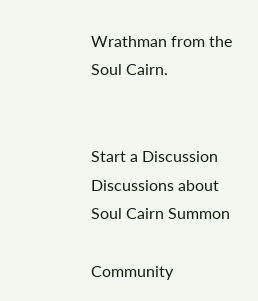Wrathman from the Soul Cairn.


Start a Discussion Discussions about Soul Cairn Summon

Community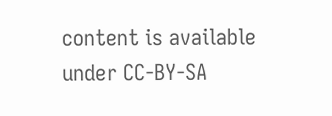content is available under CC-BY-SA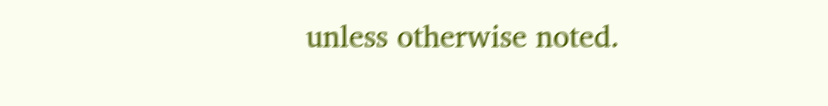unless otherwise noted.